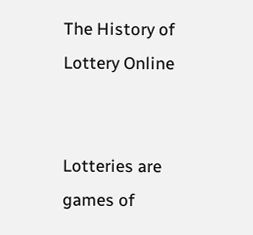The History of Lottery Online


Lotteries are games of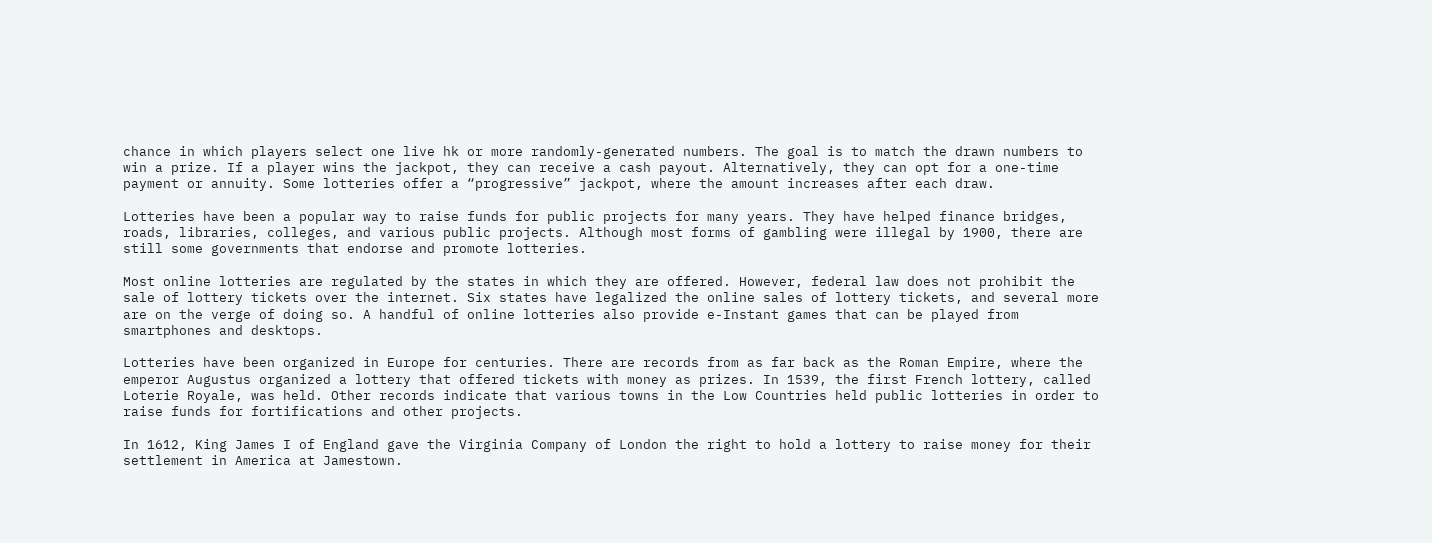chance in which players select one live hk or more randomly-generated numbers. The goal is to match the drawn numbers to win a prize. If a player wins the jackpot, they can receive a cash payout. Alternatively, they can opt for a one-time payment or annuity. Some lotteries offer a “progressive” jackpot, where the amount increases after each draw.

Lotteries have been a popular way to raise funds for public projects for many years. They have helped finance bridges, roads, libraries, colleges, and various public projects. Although most forms of gambling were illegal by 1900, there are still some governments that endorse and promote lotteries.

Most online lotteries are regulated by the states in which they are offered. However, federal law does not prohibit the sale of lottery tickets over the internet. Six states have legalized the online sales of lottery tickets, and several more are on the verge of doing so. A handful of online lotteries also provide e-Instant games that can be played from smartphones and desktops.

Lotteries have been organized in Europe for centuries. There are records from as far back as the Roman Empire, where the emperor Augustus organized a lottery that offered tickets with money as prizes. In 1539, the first French lottery, called Loterie Royale, was held. Other records indicate that various towns in the Low Countries held public lotteries in order to raise funds for fortifications and other projects.

In 1612, King James I of England gave the Virginia Company of London the right to hold a lottery to raise money for their settlement in America at Jamestown.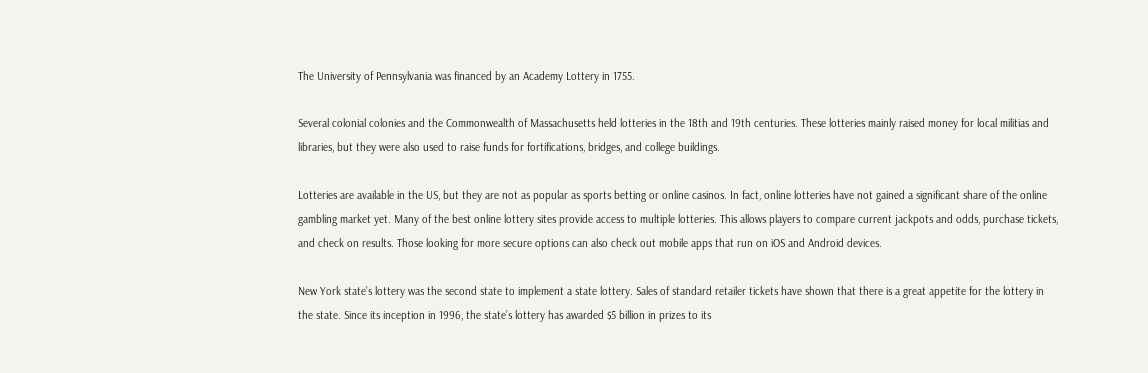The University of Pennsylvania was financed by an Academy Lottery in 1755.

Several colonial colonies and the Commonwealth of Massachusetts held lotteries in the 18th and 19th centuries. These lotteries mainly raised money for local militias and libraries, but they were also used to raise funds for fortifications, bridges, and college buildings.

Lotteries are available in the US, but they are not as popular as sports betting or online casinos. In fact, online lotteries have not gained a significant share of the online gambling market yet. Many of the best online lottery sites provide access to multiple lotteries. This allows players to compare current jackpots and odds, purchase tickets, and check on results. Those looking for more secure options can also check out mobile apps that run on iOS and Android devices.

New York state’s lottery was the second state to implement a state lottery. Sales of standard retailer tickets have shown that there is a great appetite for the lottery in the state. Since its inception in 1996, the state’s lottery has awarded $5 billion in prizes to its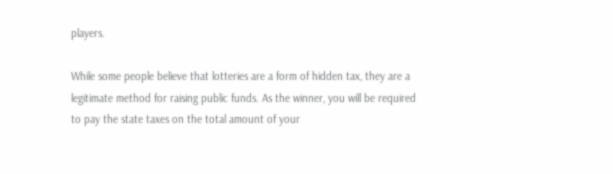players.

While some people believe that lotteries are a form of hidden tax, they are a legitimate method for raising public funds. As the winner, you will be required to pay the state taxes on the total amount of your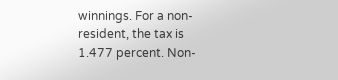winnings. For a non-resident, the tax is 1.477 percent. Non-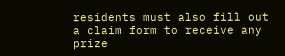residents must also fill out a claim form to receive any prize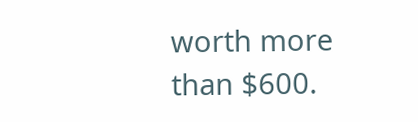worth more than $600.